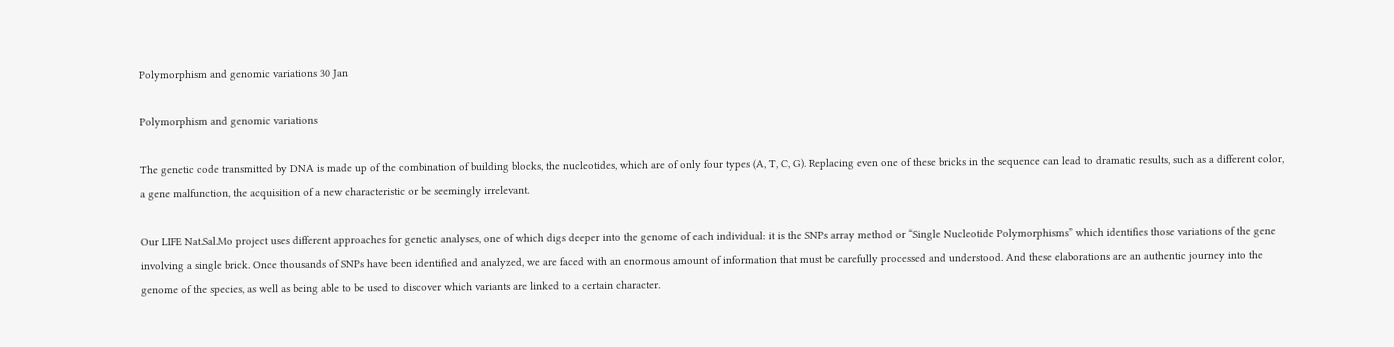Polymorphism and genomic variations 30 Jan

Polymorphism and genomic variations

The genetic code transmitted by DNA is made up of the combination of building blocks, the nucleotides, which are of only four types (A, T, C, G). Replacing even one of these bricks in the sequence can lead to dramatic results, such as a different color, a gene malfunction, the acquisition of a new characteristic or be seemingly irrelevant.

Our LIFE Nat.Sal.Mo project uses different approaches for genetic analyses, one of which digs deeper into the genome of each individual: it is the SNPs array method or “Single Nucleotide Polymorphisms” which identifies those variations of the gene involving a single brick. Once thousands of SNPs have been identified and analyzed, we are faced with an enormous amount of information that must be carefully processed and understood. And these elaborations are an authentic journey into the genome of the species, as well as being able to be used to discover which variants are linked to a certain character.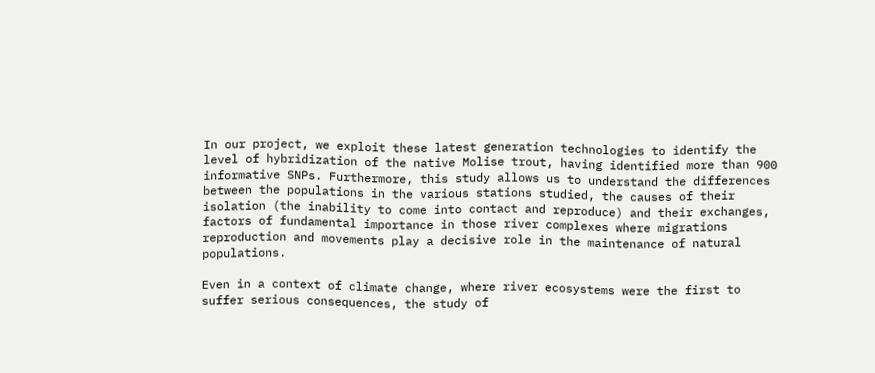In our project, we exploit these latest generation technologies to identify the level of hybridization of the native Molise trout, having identified more than 900 informative SNPs. Furthermore, this study allows us to understand the differences between the populations in the various stations studied, the causes of their isolation (the inability to come into contact and reproduce) and their exchanges, factors of fundamental importance in those river complexes where migrations reproduction and movements play a decisive role in the maintenance of natural populations.

Even in a context of climate change, where river ecosystems were the first to suffer serious consequences, the study of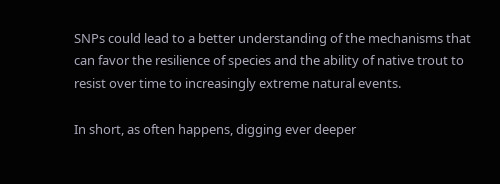SNPs could lead to a better understanding of the mechanisms that can favor the resilience of species and the ability of native trout to resist over time to increasingly extreme natural events.

In short, as often happens, digging ever deeper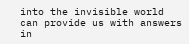into the invisible world can provide us with answers in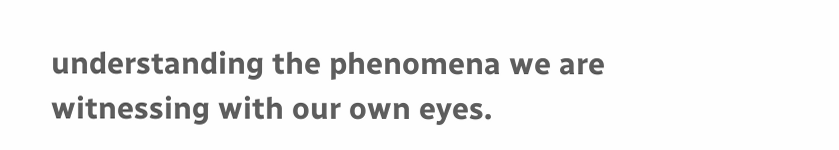understanding the phenomena we are witnessing with our own eyes.